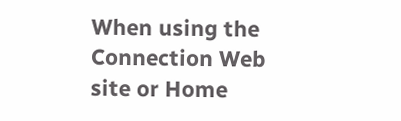When using the Connection Web site or Home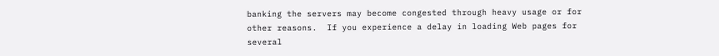banking the servers may become congested through heavy usage or for other reasons.  If you experience a delay in loading Web pages for several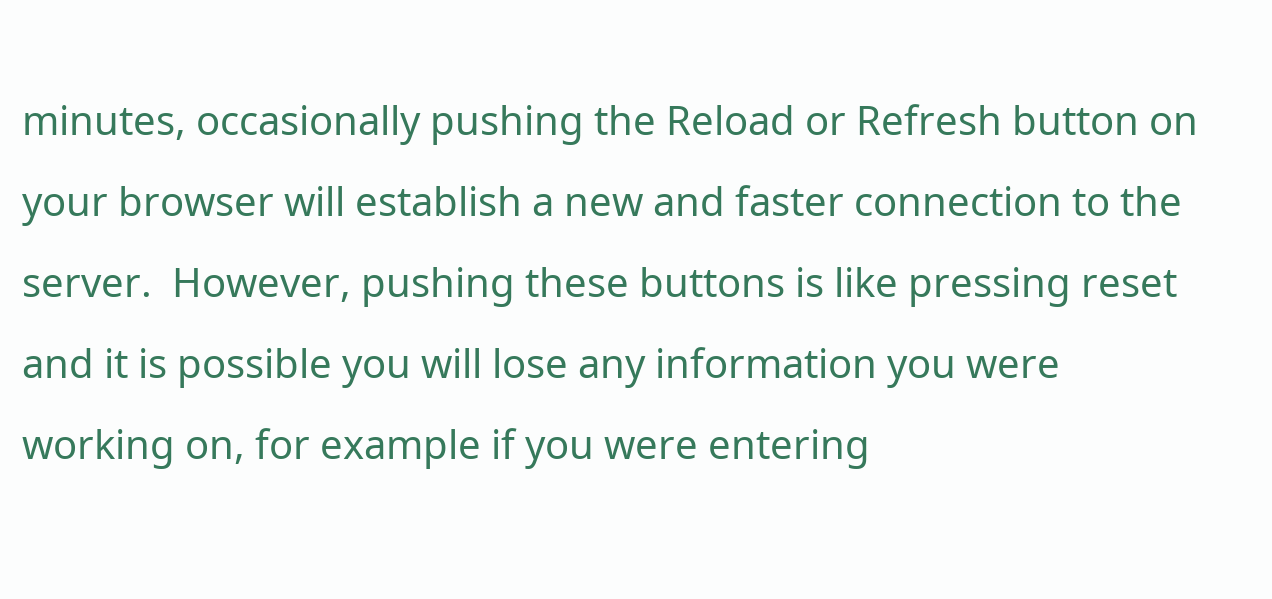minutes, occasionally pushing the Reload or Refresh button on your browser will establish a new and faster connection to the server.  However, pushing these buttons is like pressing reset and it is possible you will lose any information you were working on, for example if you were entering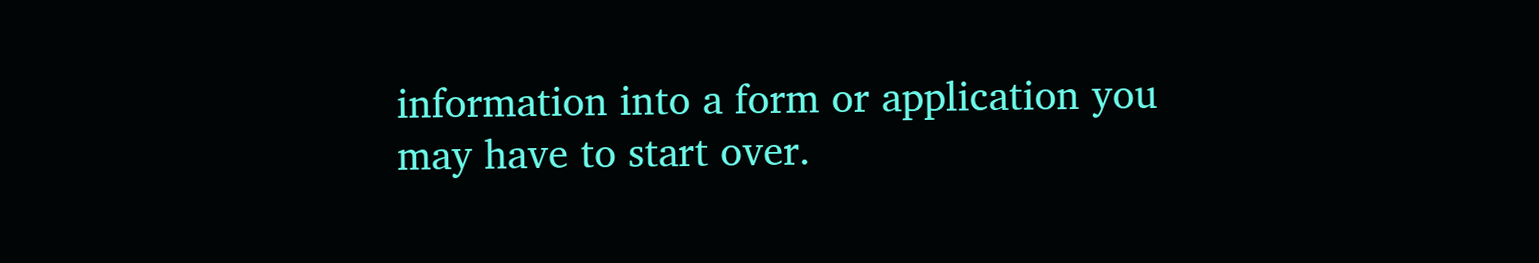information into a form or application you may have to start over.